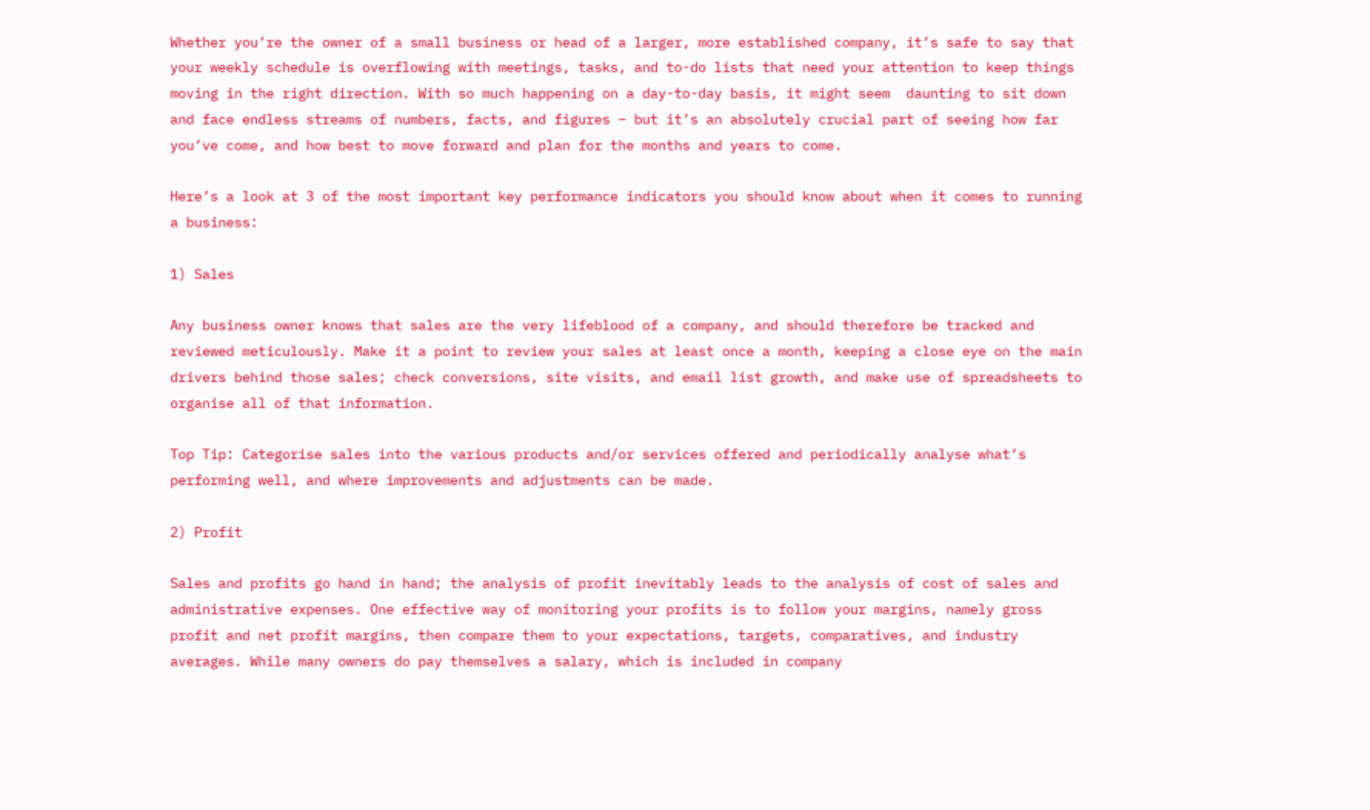Whether you’re the owner of a small business or head of a larger, more established company, it’s safe to say that your weekly schedule is overflowing with meetings, tasks, and to-do lists that need your attention to keep things moving in the right direction. With so much happening on a day-to-day basis, it might seem  daunting to sit down and face endless streams of numbers, facts, and figures – but it’s an absolutely crucial part of seeing how far you’ve come, and how best to move forward and plan for the months and years to come.

Here’s a look at 3 of the most important key performance indicators you should know about when it comes to running a business:

1) Sales

Any business owner knows that sales are the very lifeblood of a company, and should therefore be tracked and reviewed meticulously. Make it a point to review your sales at least once a month, keeping a close eye on the main drivers behind those sales; check conversions, site visits, and email list growth, and make use of spreadsheets to organise all of that information.

Top Tip: Categorise sales into the various products and/or services offered and periodically analyse what’s performing well, and where improvements and adjustments can be made.

2) Profit

Sales and profits go hand in hand; the analysis of profit inevitably leads to the analysis of cost of sales and administrative expenses. One effective way of monitoring your profits is to follow your margins, namely gross profit and net profit margins, then compare them to your expectations, targets, comparatives, and industry averages. While many owners do pay themselves a salary, which is included in company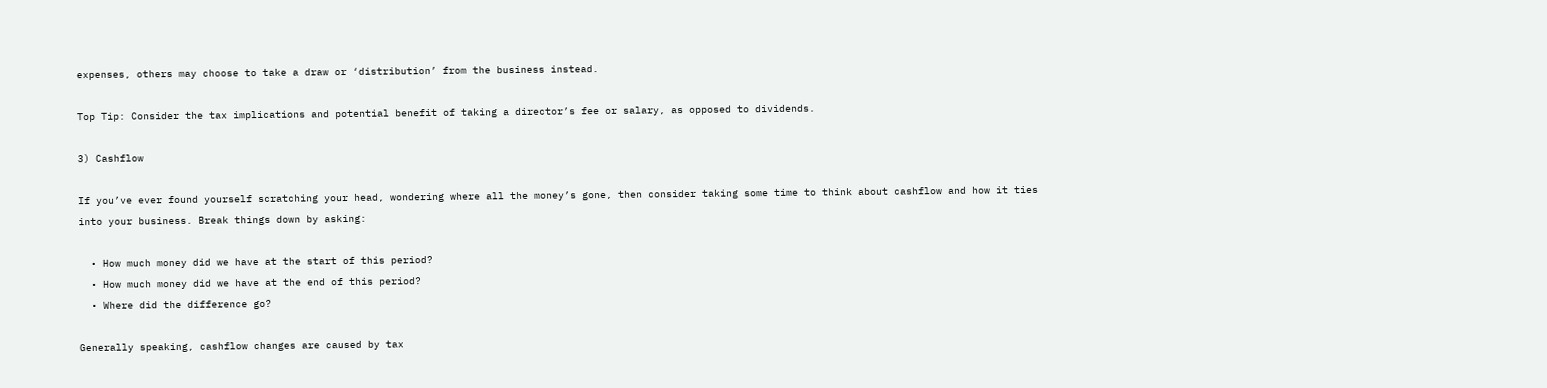expenses, others may choose to take a draw or ‘distribution’ from the business instead.

Top Tip: Consider the tax implications and potential benefit of taking a director’s fee or salary, as opposed to dividends.

3) Cashflow

If you’ve ever found yourself scratching your head, wondering where all the money’s gone, then consider taking some time to think about cashflow and how it ties into your business. Break things down by asking:

  • How much money did we have at the start of this period?
  • How much money did we have at the end of this period?
  • Where did the difference go?

Generally speaking, cashflow changes are caused by tax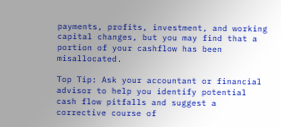payments, profits, investment, and working capital changes, but you may find that a portion of your cashflow has been misallocated.

Top Tip: Ask your accountant or financial advisor to help you identify potential cash flow pitfalls and suggest a corrective course of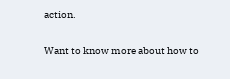action.

Want to know more about how to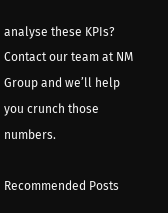analyse these KPIs? Contact our team at NM Group and we’ll help you crunch those numbers.

Recommended Posts